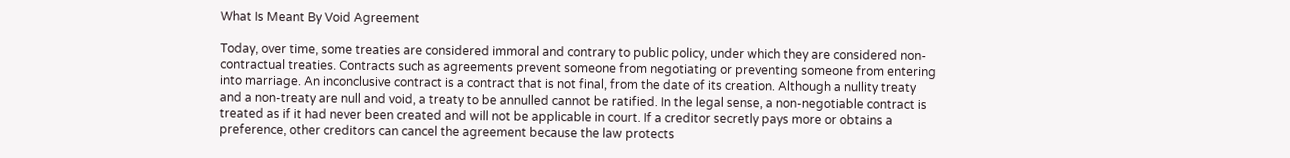What Is Meant By Void Agreement

Today, over time, some treaties are considered immoral and contrary to public policy, under which they are considered non-contractual treaties. Contracts such as agreements prevent someone from negotiating or preventing someone from entering into marriage. An inconclusive contract is a contract that is not final, from the date of its creation. Although a nullity treaty and a non-treaty are null and void, a treaty to be annulled cannot be ratified. In the legal sense, a non-negotiable contract is treated as if it had never been created and will not be applicable in court. If a creditor secretly pays more or obtains a preference, other creditors can cancel the agreement because the law protects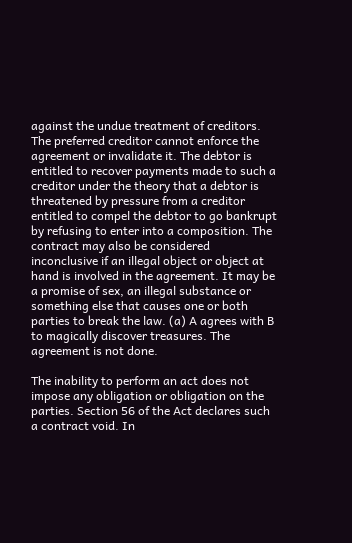against the undue treatment of creditors. The preferred creditor cannot enforce the agreement or invalidate it. The debtor is entitled to recover payments made to such a creditor under the theory that a debtor is threatened by pressure from a creditor entitled to compel the debtor to go bankrupt by refusing to enter into a composition. The contract may also be considered inconclusive if an illegal object or object at hand is involved in the agreement. It may be a promise of sex, an illegal substance or something else that causes one or both parties to break the law. (a) A agrees with B to magically discover treasures. The agreement is not done.

The inability to perform an act does not impose any obligation or obligation on the parties. Section 56 of the Act declares such a contract void. In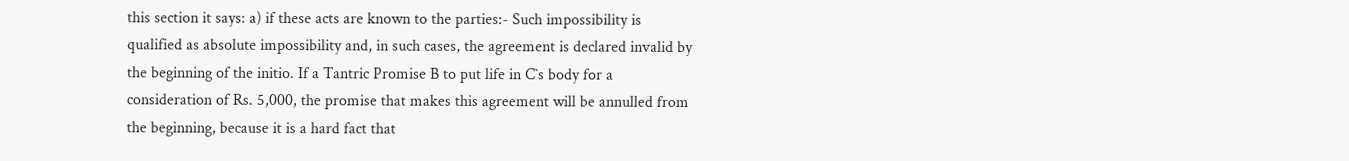this section it says: a) if these acts are known to the parties:- Such impossibility is qualified as absolute impossibility and, in such cases, the agreement is declared invalid by the beginning of the initio. If a Tantric Promise B to put life in C`s body for a consideration of Rs. 5,000, the promise that makes this agreement will be annulled from the beginning, because it is a hard fact that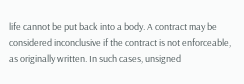life cannot be put back into a body. A contract may be considered inconclusive if the contract is not enforceable, as originally written. In such cases, unsigned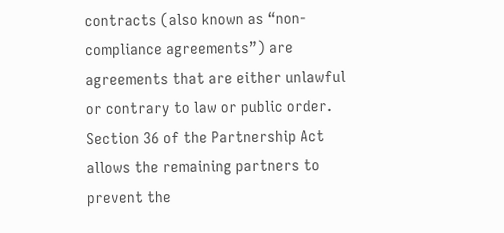contracts (also known as “non-compliance agreements”) are agreements that are either unlawful or contrary to law or public order. Section 36 of the Partnership Act allows the remaining partners to prevent the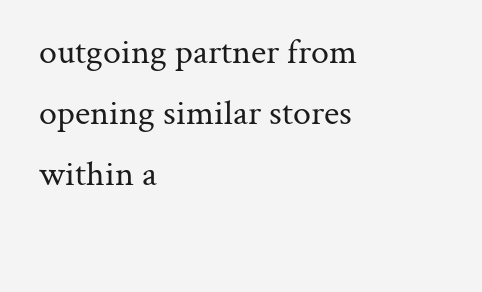outgoing partner from opening similar stores within a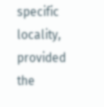specific locality, provided the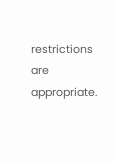restrictions are appropriate.